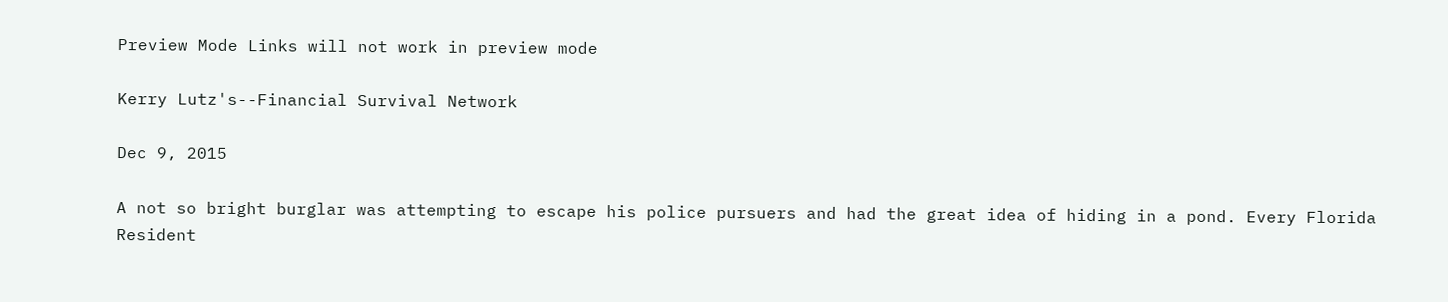Preview Mode Links will not work in preview mode

Kerry Lutz's--Financial Survival Network

Dec 9, 2015

A not so bright burglar was attempting to escape his police pursuers and had the great idea of hiding in a pond. Every Florida Resident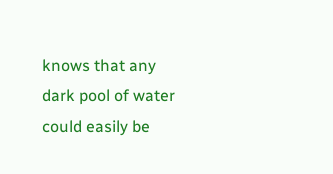knows that any dark pool of water could easily be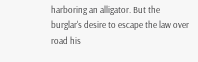harboring an alligator. But the burglar's desire to escape the law over road his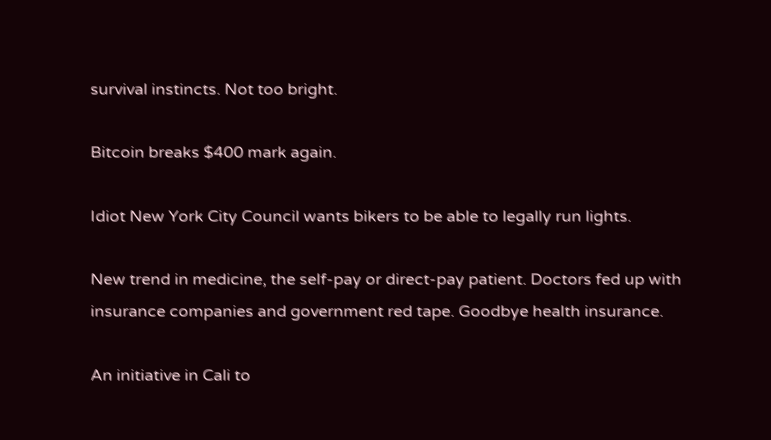survival instincts. Not too bright.

Bitcoin breaks $400 mark again.

Idiot New York City Council wants bikers to be able to legally run lights.

New trend in medicine, the self-pay or direct-pay patient. Doctors fed up with insurance companies and government red tape. Goodbye health insurance.

An initiative in Cali to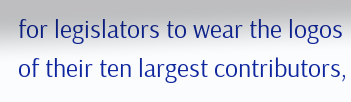for legislators to wear the logos of their ten largest contributors,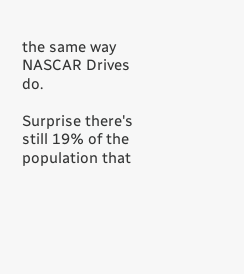the same way NASCAR Drives do.

Surprise there's still 19% of the population that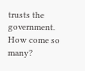trusts the government. How come so many?